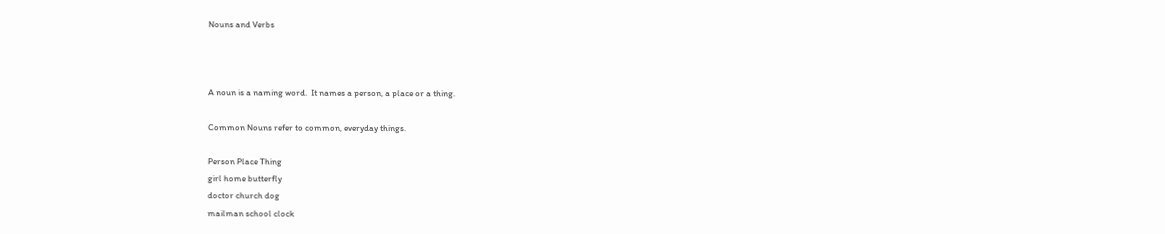Nouns and Verbs



A noun is a naming word.  It names a person, a place or a thing.

Common Nouns refer to common, everyday things.

Person Place Thing
girl home butterfly
doctor church dog
mailman school clock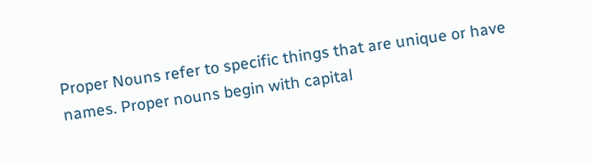Proper Nouns refer to specific things that are unique or have names. Proper nouns begin with capital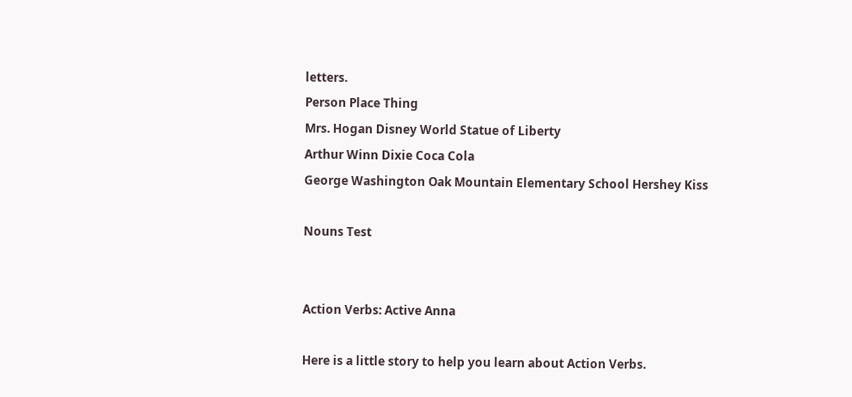letters.
Person Place Thing
Mrs. Hogan Disney World Statue of Liberty
Arthur Winn Dixie Coca Cola
George Washington Oak Mountain Elementary School Hershey Kiss

Nouns Test


Action Verbs: Active Anna

Here is a little story to help you learn about Action Verbs.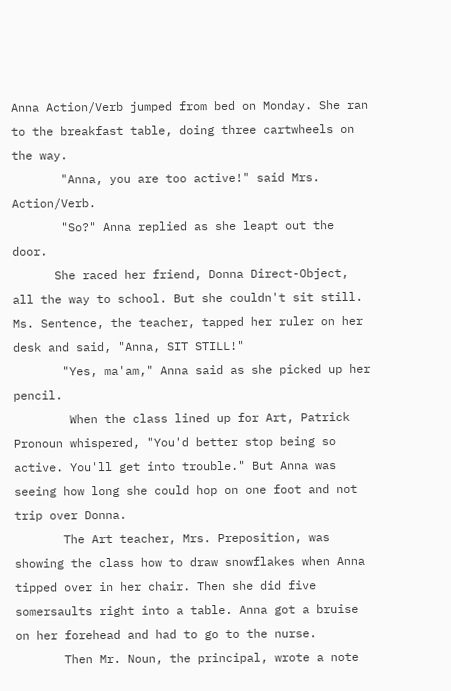Anna Action/Verb jumped from bed on Monday. She ran to the breakfast table, doing three cartwheels on the way.
       "Anna, you are too active!" said Mrs. Action/Verb.
       "So?" Anna replied as she leapt out the door.
      She raced her friend, Donna Direct-Object, all the way to school. But she couldn't sit still. Ms. Sentence, the teacher, tapped her ruler on her desk and said, "Anna, SIT STILL!"
       "Yes, ma'am," Anna said as she picked up her pencil.
        When the class lined up for Art, Patrick Pronoun whispered, "You'd better stop being so active. You'll get into trouble." But Anna was seeing how long she could hop on one foot and not trip over Donna.
       The Art teacher, Mrs. Preposition, was showing the class how to draw snowflakes when Anna tipped over in her chair. Then she did five somersaults right into a table. Anna got a bruise on her forehead and had to go to the nurse.
       Then Mr. Noun, the principal, wrote a note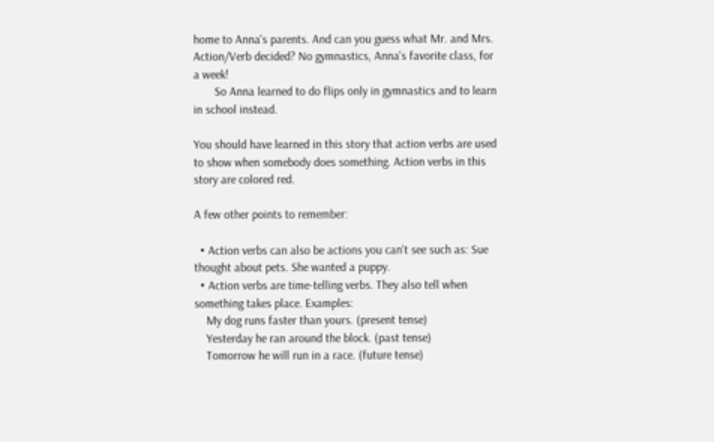home to Anna's parents. And can you guess what Mr. and Mrs. Action/Verb decided? No gymnastics, Anna's favorite class, for a week!
       So Anna learned to do flips only in gymnastics and to learn in school instead.

You should have learned in this story that action verbs are used to show when somebody does something. Action verbs in this story are colored red.

A few other points to remember:

  • Action verbs can also be actions you can't see such as: Sue thought about pets. She wanted a puppy.
  • Action verbs are time-telling verbs. They also tell when   something takes place. Examples:
    My dog runs faster than yours. (present tense)
    Yesterday he ran around the block. (past tense)
    Tomorrow he will run in a race. (future tense)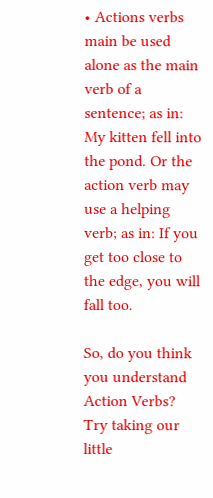• Actions verbs main be used alone as the main verb of a sentence; as in: My kitten fell into the pond. Or the action verb may use a helping verb; as in: If you get too close to the edge, you will fall too.

So, do you think you understand Action Verbs? Try taking our little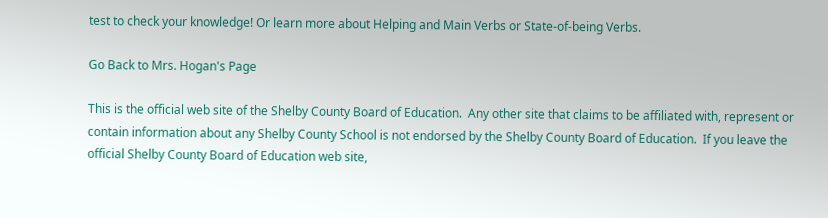test to check your knowledge! Or learn more about Helping and Main Verbs or State-of-being Verbs.

Go Back to Mrs. Hogan's Page

This is the official web site of the Shelby County Board of Education.  Any other site that claims to be affiliated with, represent or contain information about any Shelby County School is not endorsed by the Shelby County Board of Education.  If you leave the official Shelby County Board of Education web site,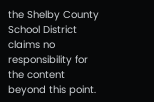the Shelby County School District claims no responsibility for the content beyond this point.